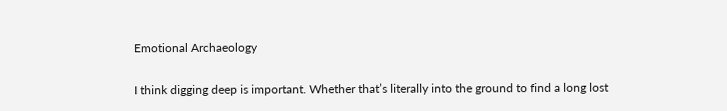Emotional Archaeology

I think digging deep is important. Whether that’s literally into the ground to find a long lost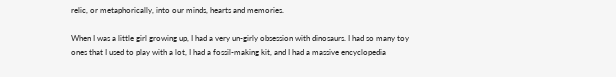relic, or metaphorically, into our minds, hearts and memories.

When I was a little girl growing up, I had a very un-girly obsession with dinosaurs. I had so many toy ones that I used to play with a lot, I had a fossil-making kit, and I had a massive encyclopedia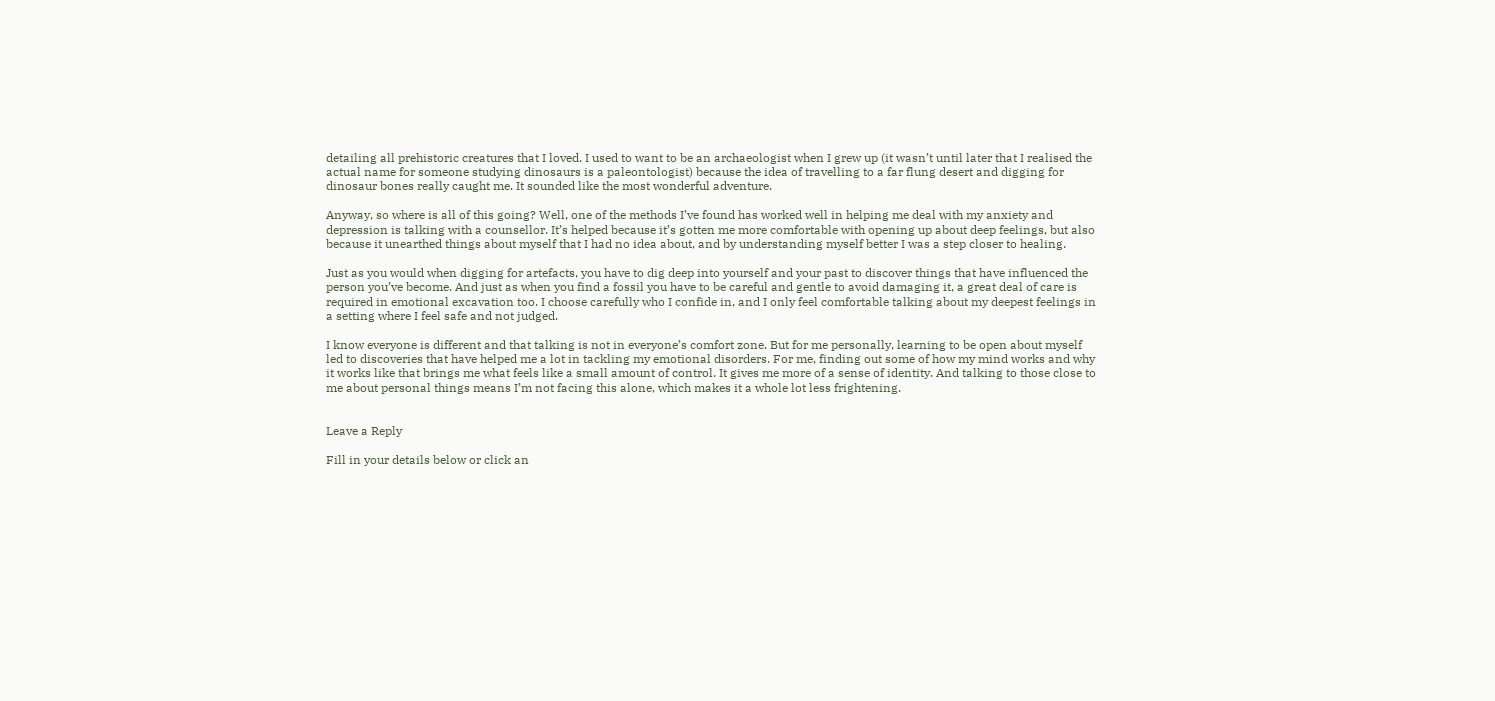detailing all prehistoric creatures that I loved. I used to want to be an archaeologist when I grew up (it wasn’t until later that I realised the actual name for someone studying dinosaurs is a paleontologist) because the idea of travelling to a far flung desert and digging for dinosaur bones really caught me. It sounded like the most wonderful adventure.

Anyway, so where is all of this going? Well, one of the methods I’ve found has worked well in helping me deal with my anxiety and depression is talking with a counsellor. It’s helped because it’s gotten me more comfortable with opening up about deep feelings, but also because it unearthed things about myself that I had no idea about, and by understanding myself better I was a step closer to healing.

Just as you would when digging for artefacts, you have to dig deep into yourself and your past to discover things that have influenced the person you’ve become. And just as when you find a fossil you have to be careful and gentle to avoid damaging it, a great deal of care is required in emotional excavation too. I choose carefully who I confide in, and I only feel comfortable talking about my deepest feelings in a setting where I feel safe and not judged.

I know everyone is different and that talking is not in everyone’s comfort zone. But for me personally, learning to be open about myself led to discoveries that have helped me a lot in tackling my emotional disorders. For me, finding out some of how my mind works and why it works like that brings me what feels like a small amount of control. It gives me more of a sense of identity. And talking to those close to me about personal things means I’m not facing this alone, which makes it a whole lot less frightening.


Leave a Reply

Fill in your details below or click an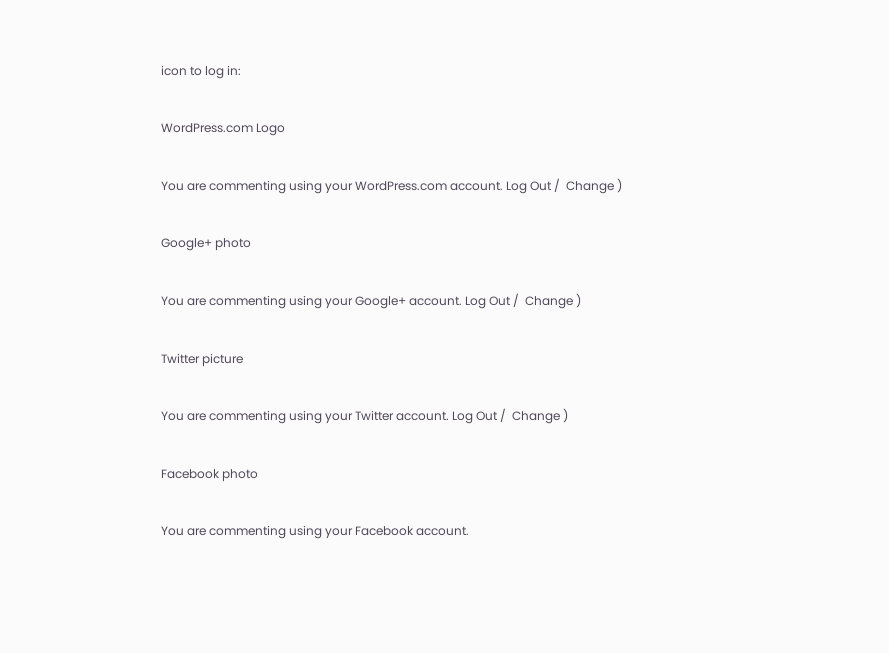icon to log in:

WordPress.com Logo

You are commenting using your WordPress.com account. Log Out /  Change )

Google+ photo

You are commenting using your Google+ account. Log Out /  Change )

Twitter picture

You are commenting using your Twitter account. Log Out /  Change )

Facebook photo

You are commenting using your Facebook account.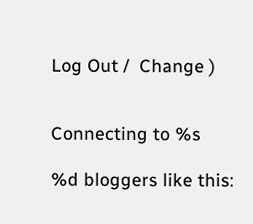Log Out /  Change )


Connecting to %s

%d bloggers like this: